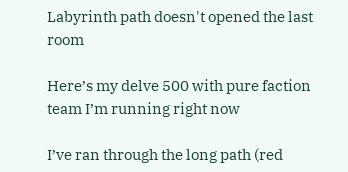Labyrinth path doesn't opened the last room

Here’s my delve 500 with pure faction team I’m running right now

I’ve ran through the long path (red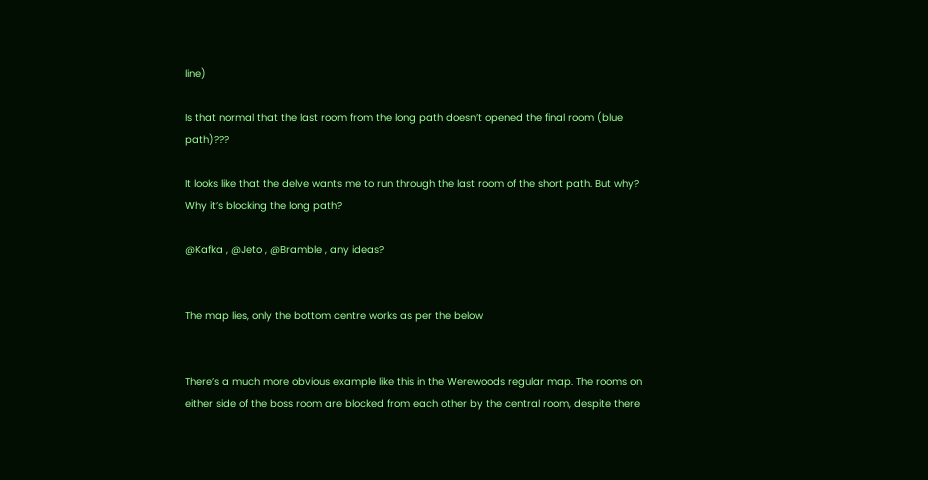line)

Is that normal that the last room from the long path doesn’t opened the final room (blue path)???

It looks like that the delve wants me to run through the last room of the short path. But why? Why it’s blocking the long path?

@Kafka , @Jeto , @Bramble , any ideas?


The map lies, only the bottom centre works as per the below


There’s a much more obvious example like this in the Werewoods regular map. The rooms on either side of the boss room are blocked from each other by the central room, despite there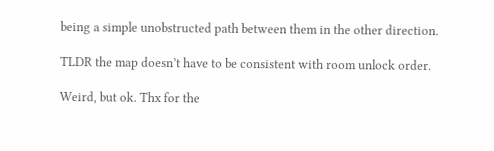being a simple unobstructed path between them in the other direction.

TLDR the map doesn’t have to be consistent with room unlock order.

Weird, but ok. Thx for the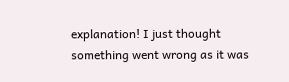explanation! I just thought something went wrong as it was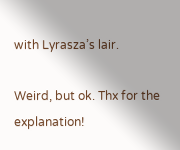with Lyrasza’s lair.

Weird, but ok. Thx for the explanation!